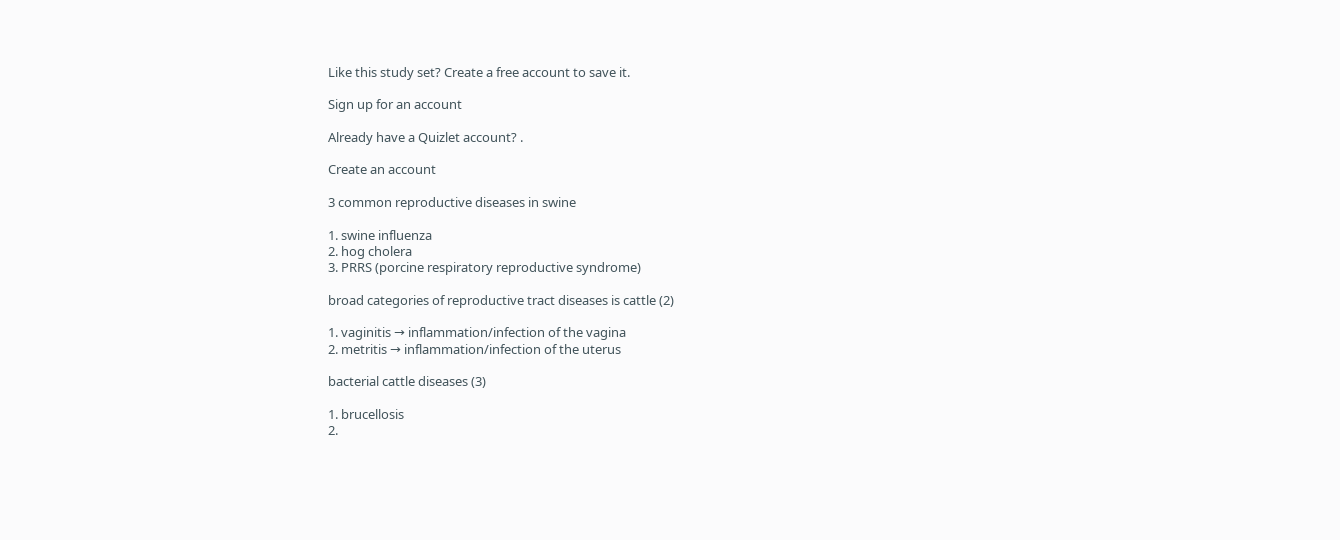Like this study set? Create a free account to save it.

Sign up for an account

Already have a Quizlet account? .

Create an account

3 common reproductive diseases in swine

1. swine influenza
2. hog cholera
3. PRRS (porcine respiratory reproductive syndrome)

broad categories of reproductive tract diseases is cattle (2)

1. vaginitis → inflammation/infection of the vagina
2. metritis → inflammation/infection of the uterus

bacterial cattle diseases (3)

1. brucellosis
2.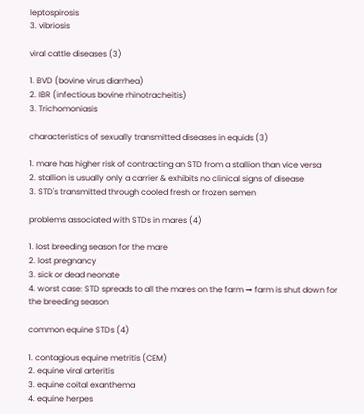leptospirosis
3. vibriosis

viral cattle diseases (3)

1. BVD (bovine virus diarrhea)
2. IBR (infectious bovine rhinotracheitis)
3. Trichomoniasis

characteristics of sexually transmitted diseases in equids (3)

1. mare has higher risk of contracting an STD from a stallion than vice versa
2. stallion is usually only a carrier & exhibits no clinical signs of disease
3. STD's transmitted through cooled fresh or frozen semen

problems associated with STDs in mares (4)

1. lost breeding season for the mare
2. lost pregnancy
3. sick or dead neonate
4. worst case: STD spreads to all the mares on the farm → farm is shut down for the breeding season

common equine STDs (4)

1. contagious equine metritis (CEM)
2. equine viral arteritis
3. equine coital exanthema
4. equine herpes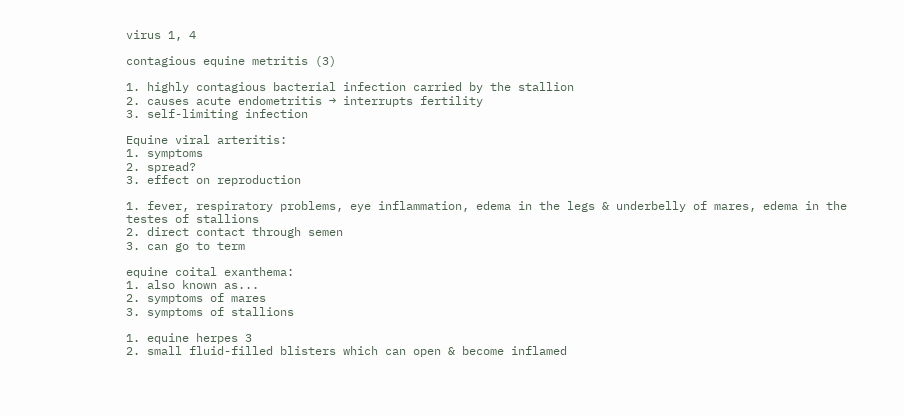virus 1, 4

contagious equine metritis (3)

1. highly contagious bacterial infection carried by the stallion
2. causes acute endometritis → interrupts fertility
3. self-limiting infection

Equine viral arteritis:
1. symptoms
2. spread?
3. effect on reproduction

1. fever, respiratory problems, eye inflammation, edema in the legs & underbelly of mares, edema in the testes of stallions
2. direct contact through semen
3. can go to term

equine coital exanthema:
1. also known as...
2. symptoms of mares
3. symptoms of stallions

1. equine herpes 3
2. small fluid-filled blisters which can open & become inflamed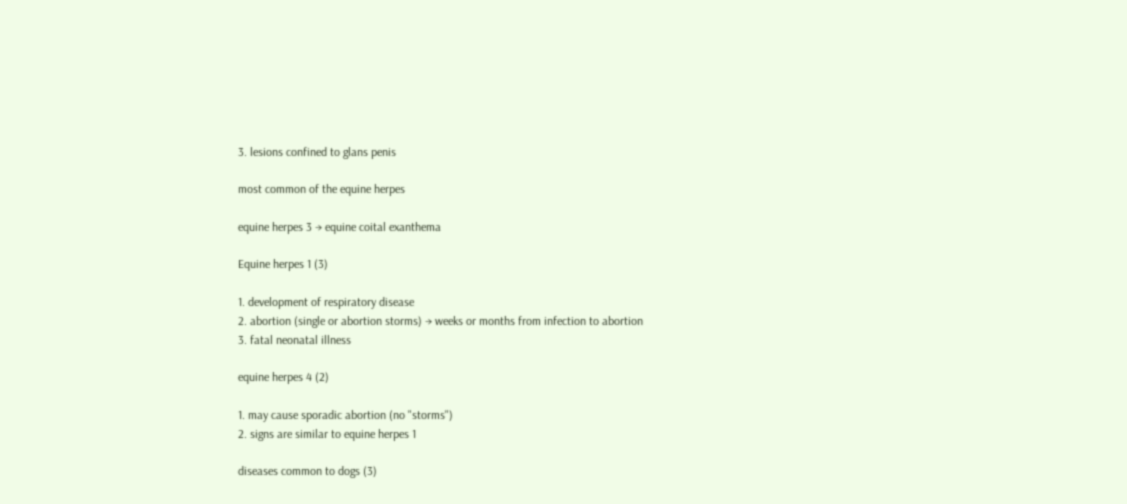3. lesions confined to glans penis

most common of the equine herpes

equine herpes 3 → equine coital exanthema

Equine herpes 1 (3)

1. development of respiratory disease
2. abortion (single or abortion storms) → weeks or months from infection to abortion
3. fatal neonatal illness

equine herpes 4 (2)

1. may cause sporadic abortion (no "storms")
2. signs are similar to equine herpes 1

diseases common to dogs (3)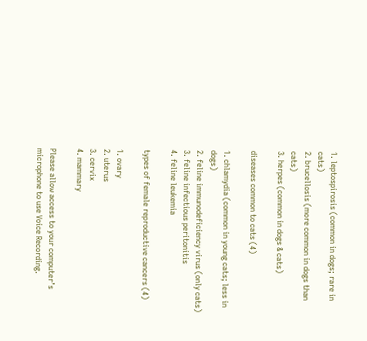1. leptospirosis (common in dogs; rare in cats)
2. brucellosis (more common in dogs than cats)
3. herpes (common in dogs & cats)

diseases common to cats (4)

1. chlamydia (common in young cats; less in dogs)
2. feline immunodeficiency virus (only cats)
3. feline infectious peritonitis
4. feline leukemia

types of female reproductive cancers (4)

1. ovary
2. uterus
3. cervix
4. mammary

Please allow access to your computer’s microphone to use Voice Recording.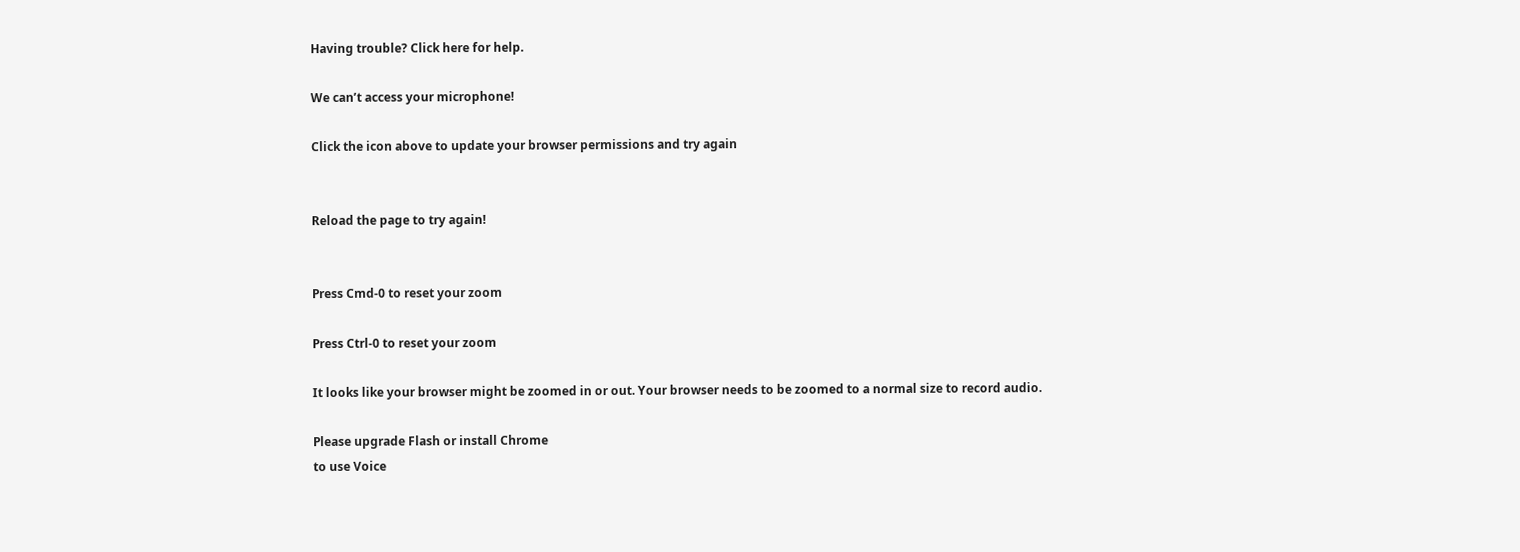Having trouble? Click here for help.

We can’t access your microphone!

Click the icon above to update your browser permissions and try again


Reload the page to try again!


Press Cmd-0 to reset your zoom

Press Ctrl-0 to reset your zoom

It looks like your browser might be zoomed in or out. Your browser needs to be zoomed to a normal size to record audio.

Please upgrade Flash or install Chrome
to use Voice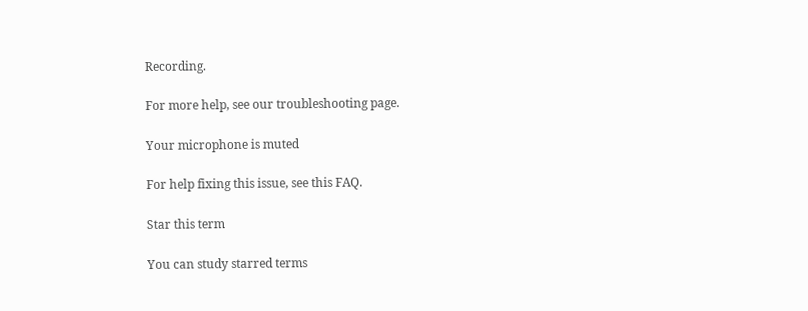Recording.

For more help, see our troubleshooting page.

Your microphone is muted

For help fixing this issue, see this FAQ.

Star this term

You can study starred terms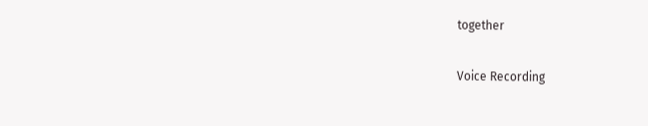together

Voice Recording